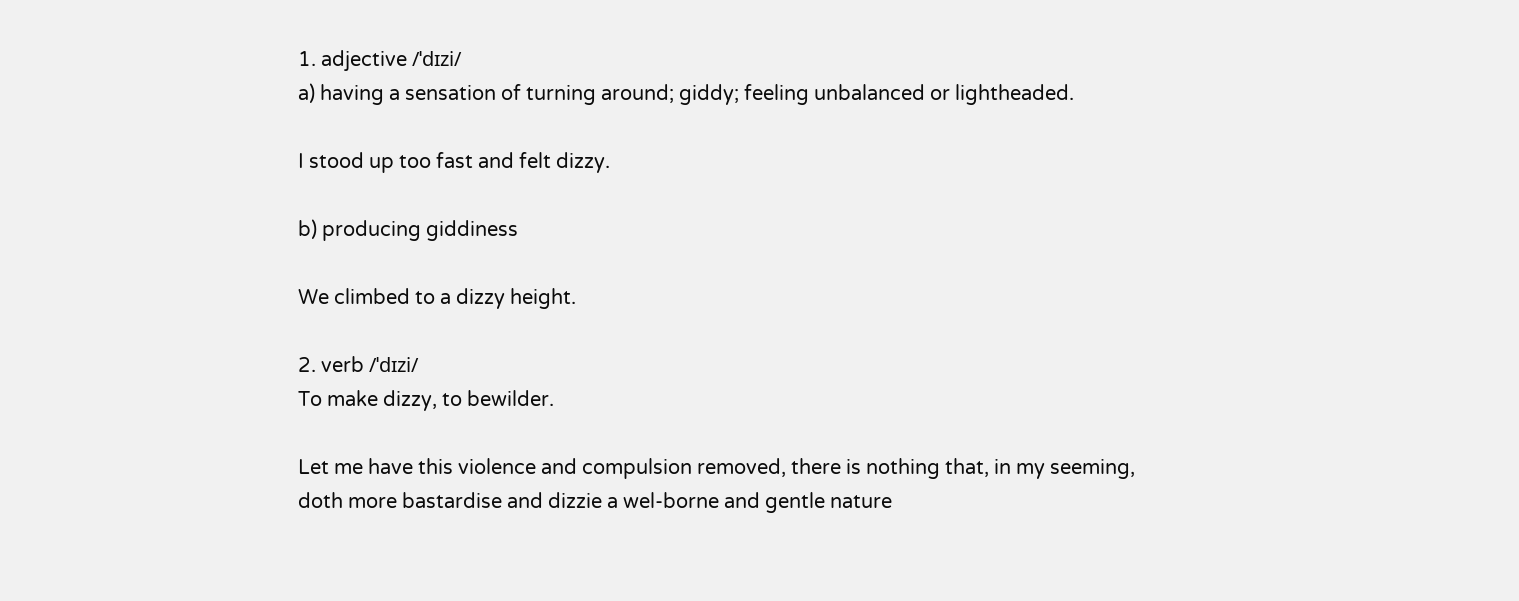1. adjective /ˈdɪzi/
a) having a sensation of turning around; giddy; feeling unbalanced or lightheaded.

I stood up too fast and felt dizzy.

b) producing giddiness

We climbed to a dizzy height.

2. verb /ˈdɪzi/
To make dizzy, to bewilder.

Let me have this violence and compulsion removed, there is nothing that, in my seeming, doth more bastardise and dizzie a wel-borne and gentle nature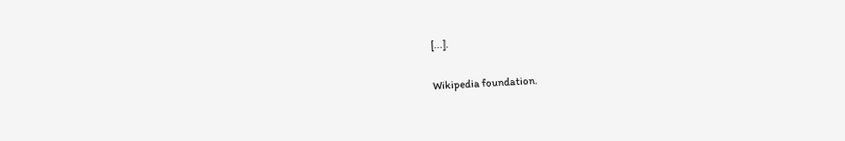[...].

Wikipedia foundation.